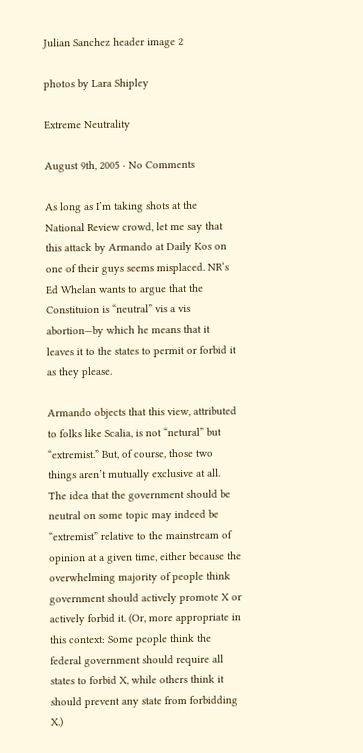Julian Sanchez header image 2

photos by Lara Shipley

Extreme Neutrality

August 9th, 2005 · No Comments

As long as I’m taking shots at the National Review crowd, let me say that this attack by Armando at Daily Kos on one of their guys seems misplaced. NR‘s Ed Whelan wants to argue that the Constituion is “neutral” vis a vis abortion—by which he means that it leaves it to the states to permit or forbid it as they please.

Armando objects that this view, attributed to folks like Scalia, is not “netural” but “extremist.” But, of course, those two things aren’t mutually exclusive at all. The idea that the government should be neutral on some topic may indeed be “extremist” relative to the mainstream of opinion at a given time, either because the overwhelming majority of people think government should actively promote X or actively forbid it. (Or, more appropriate in this context: Some people think the federal government should require all states to forbid X, while others think it should prevent any state from forbidding X.)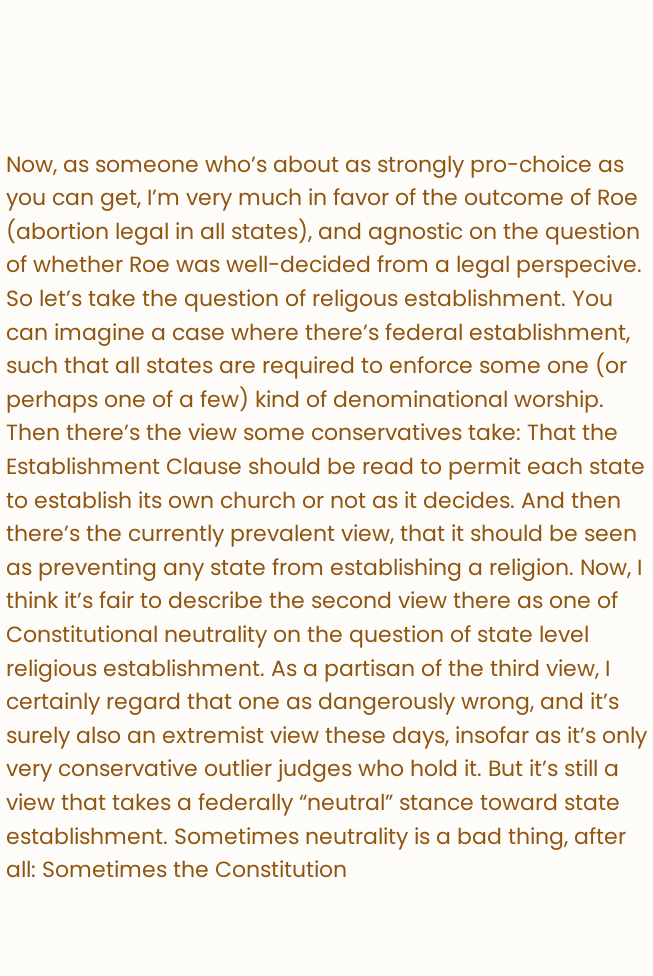Now, as someone who’s about as strongly pro-choice as you can get, I’m very much in favor of the outcome of Roe (abortion legal in all states), and agnostic on the question of whether Roe was well-decided from a legal perspecive. So let’s take the question of religous establishment. You can imagine a case where there’s federal establishment, such that all states are required to enforce some one (or perhaps one of a few) kind of denominational worship. Then there’s the view some conservatives take: That the Establishment Clause should be read to permit each state to establish its own church or not as it decides. And then there’s the currently prevalent view, that it should be seen as preventing any state from establishing a religion. Now, I think it’s fair to describe the second view there as one of Constitutional neutrality on the question of state level religious establishment. As a partisan of the third view, I certainly regard that one as dangerously wrong, and it’s surely also an extremist view these days, insofar as it’s only very conservative outlier judges who hold it. But it’s still a view that takes a federally “neutral” stance toward state establishment. Sometimes neutrality is a bad thing, after all: Sometimes the Constitution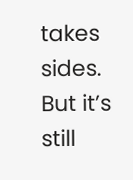takes sides. But it’s still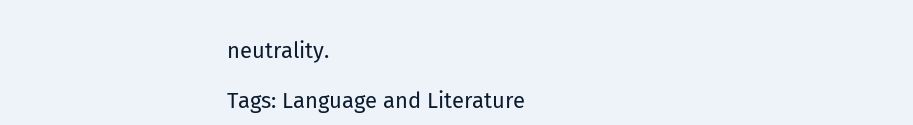neutrality.

Tags: Language and Literature